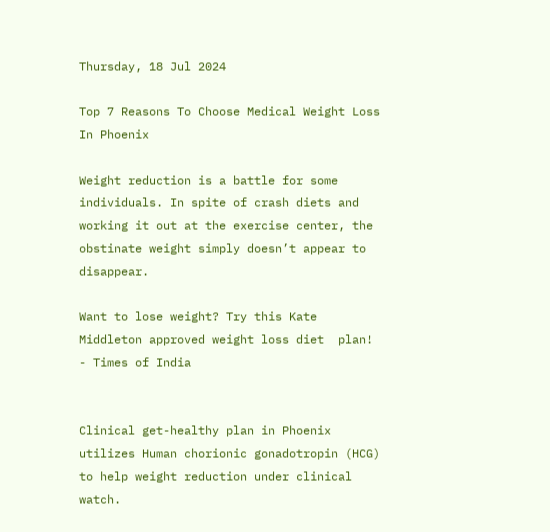Thursday, 18 Jul 2024

Top 7 Reasons To Choose Medical Weight Loss In Phoenix

Weight reduction is a battle for some individuals. In spite of crash diets and working it out at the exercise center, the obstinate weight simply doesn’t appear to disappear.

Want to lose weight? Try this Kate Middleton approved weight loss diet  plan! - Times of India


Clinical get-healthy plan in Phoenix utilizes Human chorionic gonadotropin (HCG) to help weight reduction under clinical watch.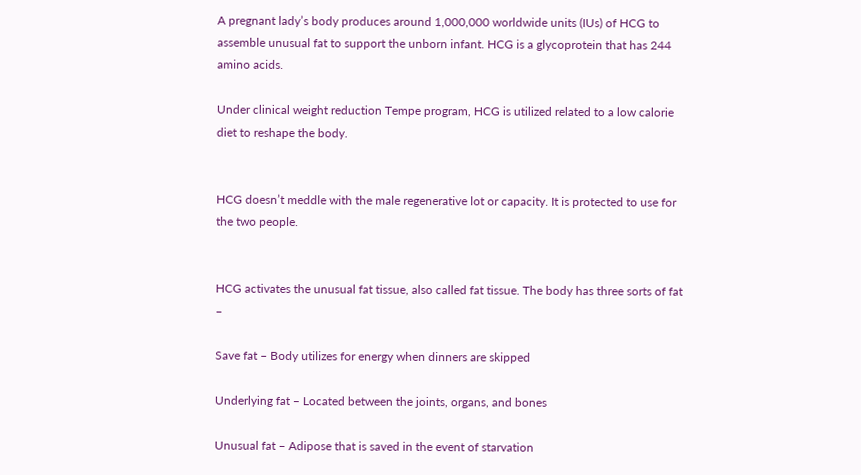A pregnant lady’s body produces around 1,000,000 worldwide units (IUs) of HCG to assemble unusual fat to support the unborn infant. HCG is a glycoprotein that has 244 amino acids.

Under clinical weight reduction Tempe program, HCG is utilized related to a low calorie diet to reshape the body.


HCG doesn’t meddle with the male regenerative lot or capacity. It is protected to use for the two people.


HCG activates the unusual fat tissue, also called fat tissue. The body has three sorts of fat –

Save fat – Body utilizes for energy when dinners are skipped

Underlying fat – Located between the joints, organs, and bones

Unusual fat – Adipose that is saved in the event of starvation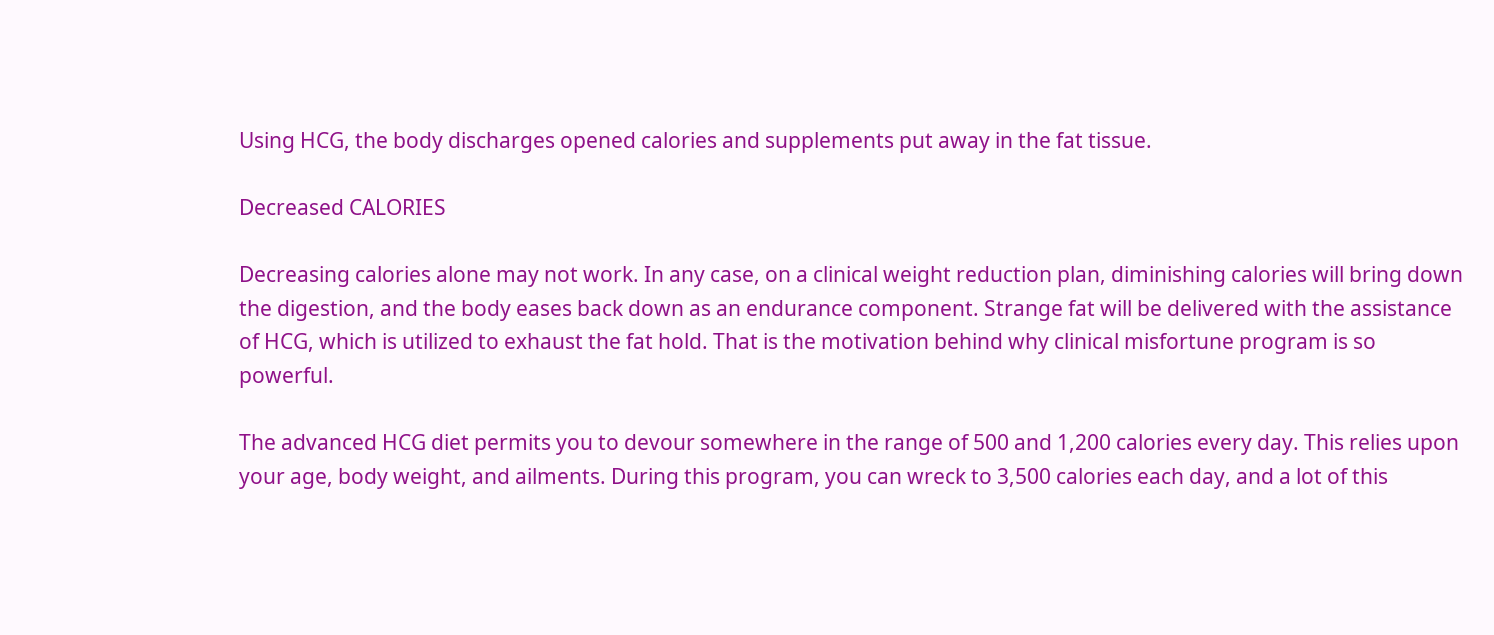Using HCG, the body discharges opened calories and supplements put away in the fat tissue.

Decreased CALORIES

Decreasing calories alone may not work. In any case, on a clinical weight reduction plan, diminishing calories will bring down the digestion, and the body eases back down as an endurance component. Strange fat will be delivered with the assistance of HCG, which is utilized to exhaust the fat hold. That is the motivation behind why clinical misfortune program is so powerful.

The advanced HCG diet permits you to devour somewhere in the range of 500 and 1,200 calories every day. This relies upon your age, body weight, and ailments. During this program, you can wreck to 3,500 calories each day, and a lot of this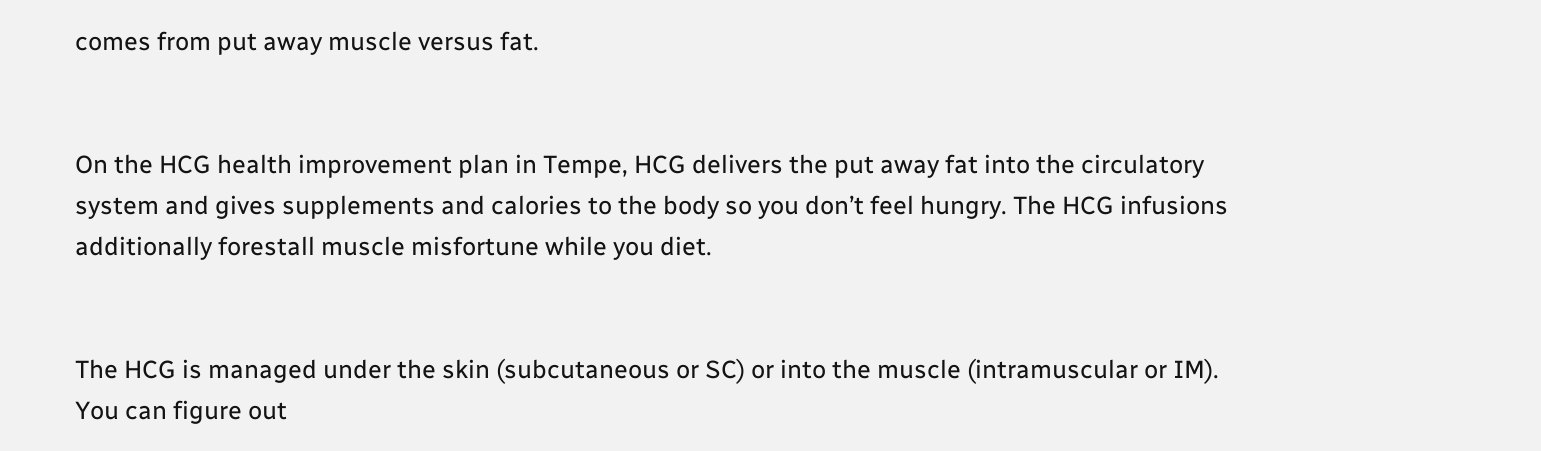comes from put away muscle versus fat.


On the HCG health improvement plan in Tempe, HCG delivers the put away fat into the circulatory system and gives supplements and calories to the body so you don’t feel hungry. The HCG infusions additionally forestall muscle misfortune while you diet.


The HCG is managed under the skin (subcutaneous or SC) or into the muscle (intramuscular or IM). You can figure out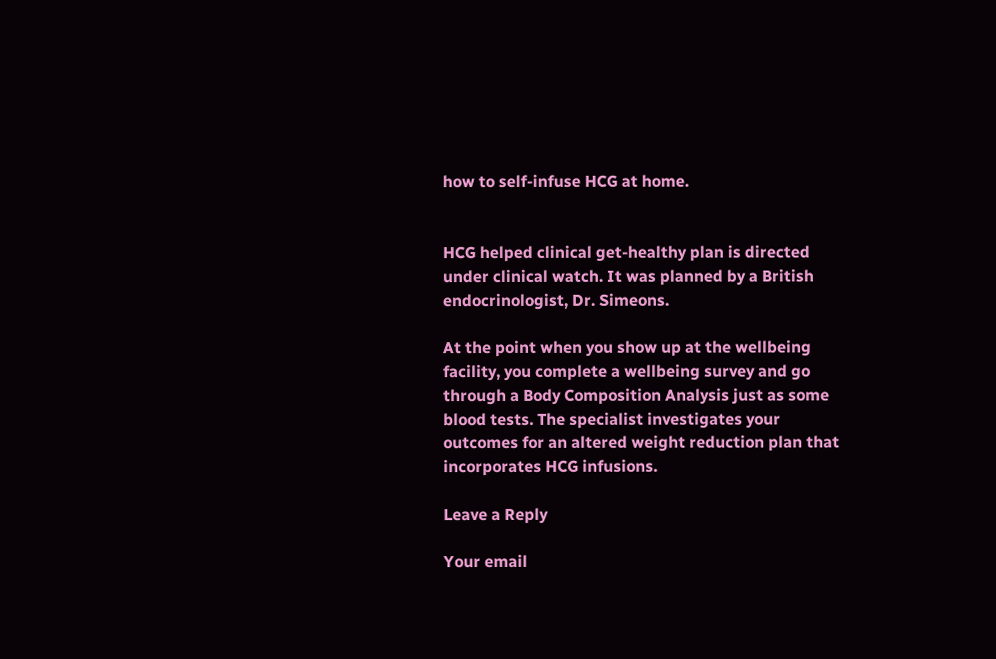how to self-infuse HCG at home.


HCG helped clinical get-healthy plan is directed under clinical watch. It was planned by a British endocrinologist, Dr. Simeons.

At the point when you show up at the wellbeing facility, you complete a wellbeing survey and go through a Body Composition Analysis just as some blood tests. The specialist investigates your outcomes for an altered weight reduction plan that incorporates HCG infusions.

Leave a Reply

Your email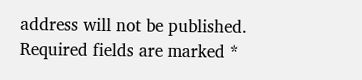address will not be published. Required fields are marked *